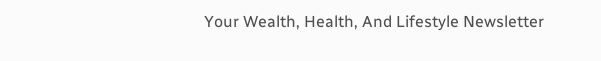Your Wealth, Health, And Lifestyle Newsletter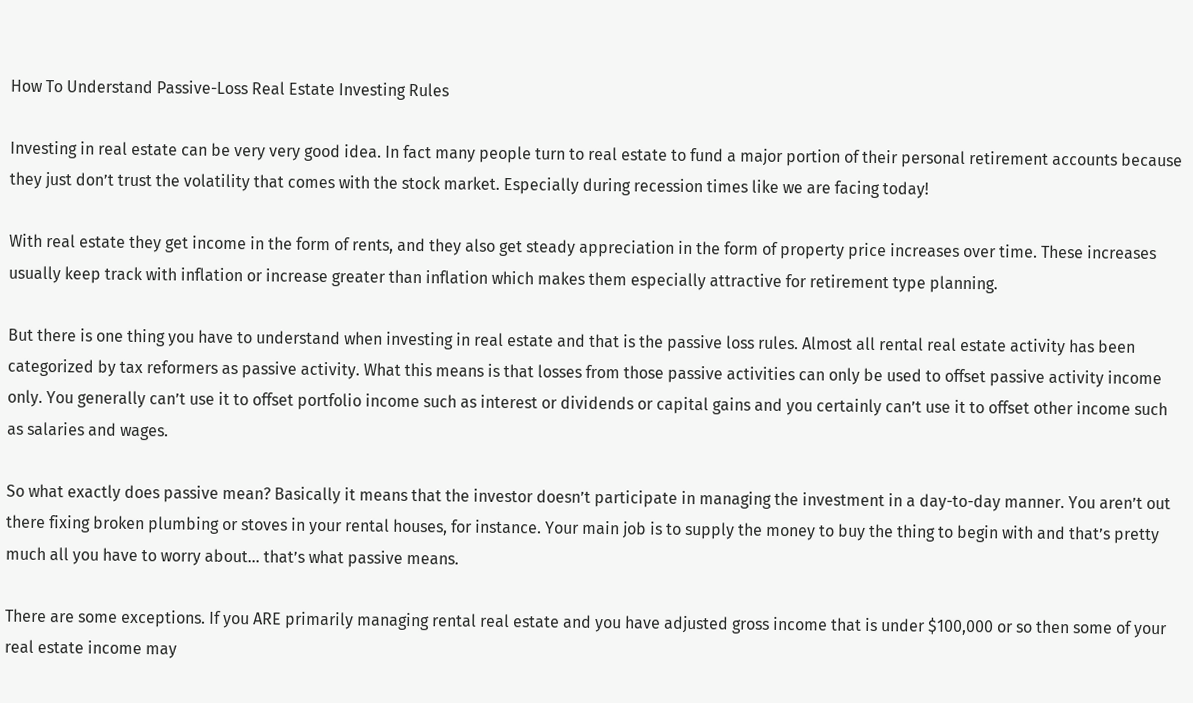How To Understand Passive-Loss Real Estate Investing Rules

Investing in real estate can be very very good idea. In fact many people turn to real estate to fund a major portion of their personal retirement accounts because they just don’t trust the volatility that comes with the stock market. Especially during recession times like we are facing today!

With real estate they get income in the form of rents, and they also get steady appreciation in the form of property price increases over time. These increases usually keep track with inflation or increase greater than inflation which makes them especially attractive for retirement type planning.

But there is one thing you have to understand when investing in real estate and that is the passive loss rules. Almost all rental real estate activity has been categorized by tax reformers as passive activity. What this means is that losses from those passive activities can only be used to offset passive activity income only. You generally can’t use it to offset portfolio income such as interest or dividends or capital gains and you certainly can’t use it to offset other income such as salaries and wages.

So what exactly does passive mean? Basically it means that the investor doesn’t participate in managing the investment in a day-to-day manner. You aren’t out there fixing broken plumbing or stoves in your rental houses, for instance. Your main job is to supply the money to buy the thing to begin with and that’s pretty much all you have to worry about… that’s what passive means.

There are some exceptions. If you ARE primarily managing rental real estate and you have adjusted gross income that is under $100,000 or so then some of your real estate income may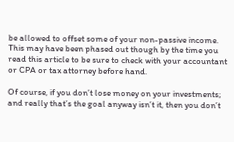be allowed to offset some of your non-passive income. This may have been phased out though by the time you read this article to be sure to check with your accountant or CPA or tax attorney before hand.

Of course, if you don’t lose money on your investments; and really that’s the goal anyway isn’t it, then you don’t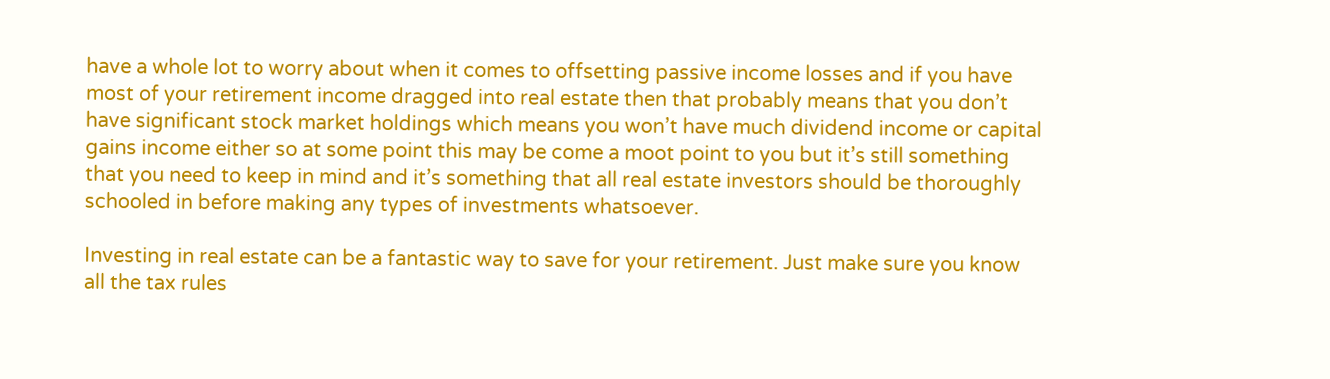have a whole lot to worry about when it comes to offsetting passive income losses and if you have most of your retirement income dragged into real estate then that probably means that you don’t have significant stock market holdings which means you won’t have much dividend income or capital gains income either so at some point this may be come a moot point to you but it’s still something that you need to keep in mind and it’s something that all real estate investors should be thoroughly schooled in before making any types of investments whatsoever.

Investing in real estate can be a fantastic way to save for your retirement. Just make sure you know all the tax rules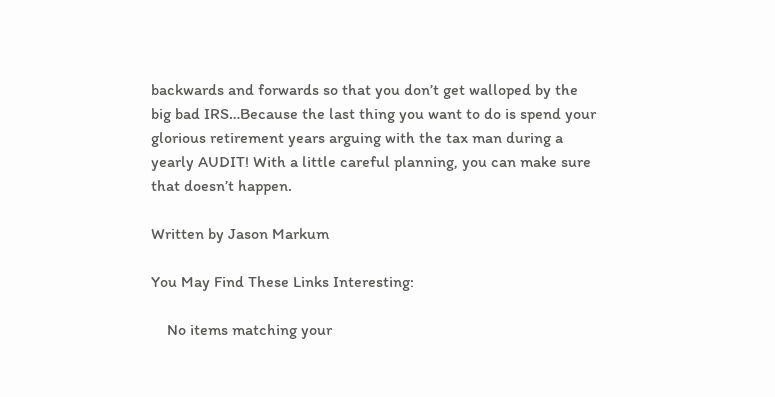backwards and forwards so that you don’t get walloped by the big bad IRS…Because the last thing you want to do is spend your glorious retirement years arguing with the tax man during a yearly AUDIT! With a little careful planning, you can make sure that doesn’t happen.

Written by Jason Markum

You May Find These Links Interesting:

    No items matching your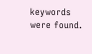keywords were found.